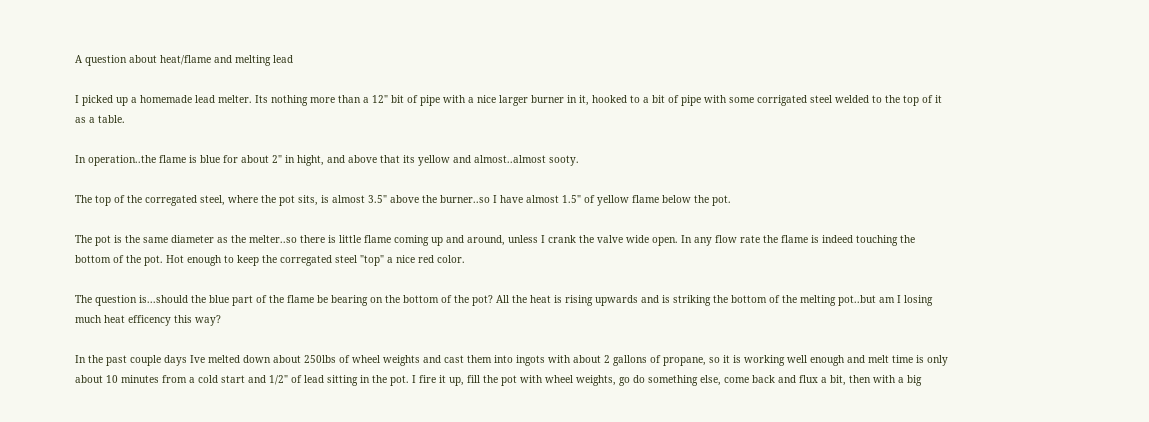A question about heat/flame and melting lead

I picked up a homemade lead melter. Its nothing more than a 12" bit of pipe with a nice larger burner in it, hooked to a bit of pipe with some corrigated steel welded to the top of it as a table.

In operation..the flame is blue for about 2" in hight, and above that its yellow and almost..almost sooty.

The top of the corregated steel, where the pot sits, is almost 3.5" above the burner..so I have almost 1.5" of yellow flame below the pot.

The pot is the same diameter as the melter..so there is little flame coming up and around, unless I crank the valve wide open. In any flow rate the flame is indeed touching the bottom of the pot. Hot enough to keep the corregated steel "top" a nice red color.

The question is...should the blue part of the flame be bearing on the bottom of the pot? All the heat is rising upwards and is striking the bottom of the melting pot..but am I losing much heat efficency this way?

In the past couple days Ive melted down about 250lbs of wheel weights and cast them into ingots with about 2 gallons of propane, so it is working well enough and melt time is only about 10 minutes from a cold start and 1/2" of lead sitting in the pot. I fire it up, fill the pot with wheel weights, go do something else, come back and flux a bit, then with a big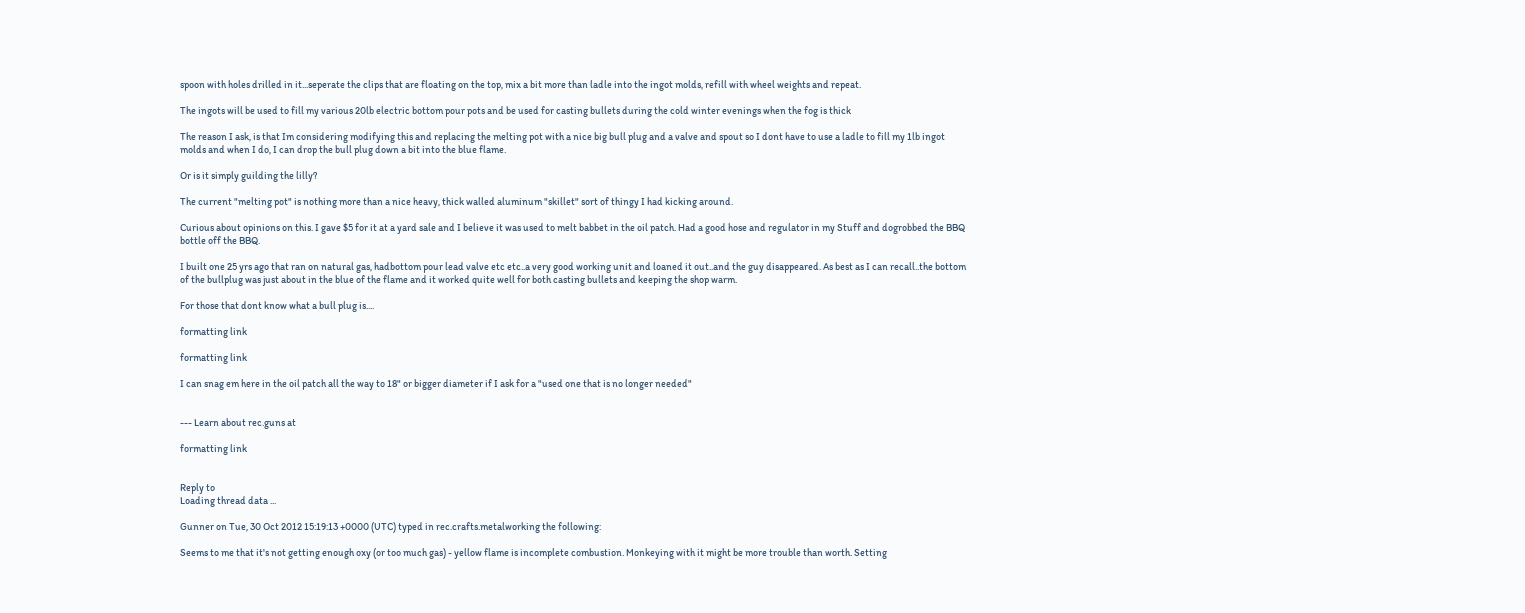spoon with holes drilled in it...seperate the clips that are floating on the top, mix a bit more than ladle into the ingot molds, refill with wheel weights and repeat.

The ingots will be used to fill my various 20lb electric bottom pour pots and be used for casting bullets during the cold winter evenings when the fog is thick

The reason I ask, is that Im considering modifying this and replacing the melting pot with a nice big bull plug and a valve and spout so I dont have to use a ladle to fill my 1lb ingot molds and when I do, I can drop the bull plug down a bit into the blue flame.

Or is it simply guilding the lilly?

The current "melting pot" is nothing more than a nice heavy, thick walled aluminum "skillet" sort of thingy I had kicking around.

Curious about opinions on this. I gave $5 for it at a yard sale and I believe it was used to melt babbet in the oil patch. Had a good hose and regulator in my Stuff and dogrobbed the BBQ bottle off the BBQ.

I built one 25 yrs ago that ran on natural gas, hadbottom pour lead valve etc etc..a very good working unit and loaned it out..and the guy disappeared. As best as I can recall..the bottom of the bullplug was just about in the blue of the flame and it worked quite well for both casting bullets and keeping the shop warm.

For those that dont know what a bull plug is....

formatting link

formatting link

I can snag em here in the oil patch all the way to 18" or bigger diameter if I ask for a "used one that is no longer needed"


--- Learn about rec.guns at

formatting link


Reply to
Loading thread data ...

Gunner on Tue, 30 Oct 2012 15:19:13 +0000 (UTC) typed in rec.crafts.metalworking the following:

Seems to me that it's not getting enough oxy (or too much gas) - yellow flame is incomplete combustion. Monkeying with it might be more trouble than worth. Setting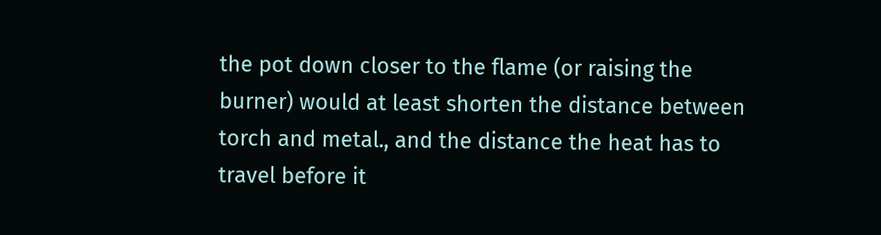the pot down closer to the flame (or raising the burner) would at least shorten the distance between torch and metal., and the distance the heat has to travel before it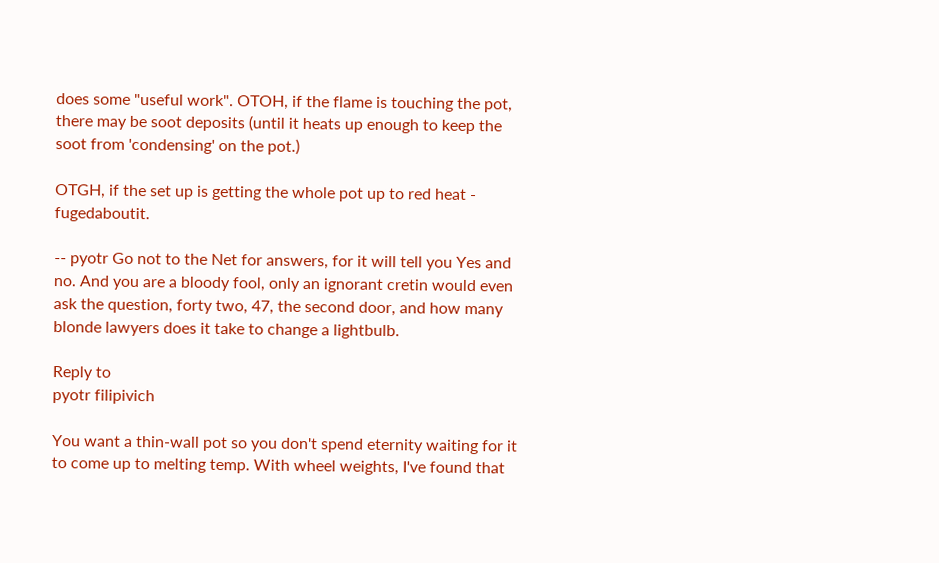does some "useful work". OTOH, if the flame is touching the pot, there may be soot deposits (until it heats up enough to keep the soot from 'condensing' on the pot.)

OTGH, if the set up is getting the whole pot up to red heat - fugedaboutit.

-- pyotr Go not to the Net for answers, for it will tell you Yes and no. And you are a bloody fool, only an ignorant cretin would even ask the question, forty two, 47, the second door, and how many blonde lawyers does it take to change a lightbulb.

Reply to
pyotr filipivich

You want a thin-wall pot so you don't spend eternity waiting for it to come up to melting temp. With wheel weights, I've found that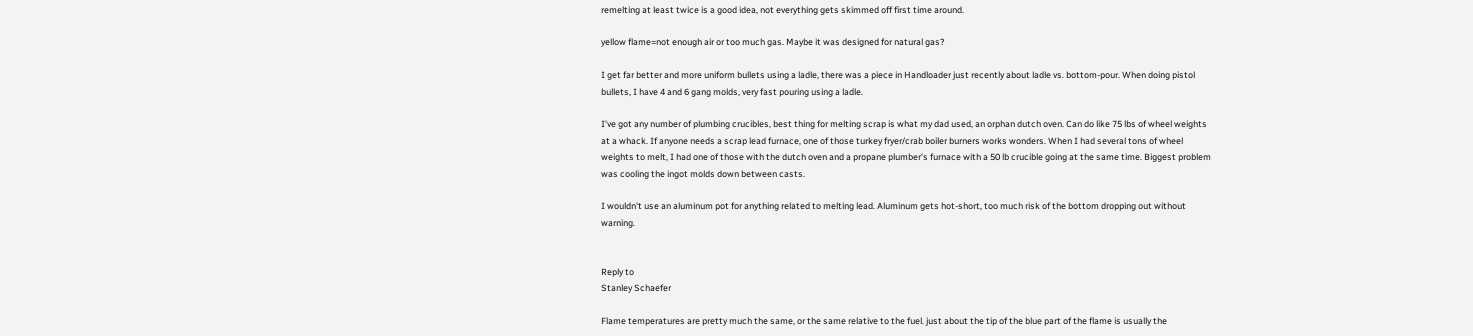remelting at least twice is a good idea, not everything gets skimmed off first time around.

yellow flame=not enough air or too much gas. Maybe it was designed for natural gas?

I get far better and more uniform bullets using a ladle, there was a piece in Handloader just recently about ladle vs. bottom-pour. When doing pistol bullets, I have 4 and 6 gang molds, very fast pouring using a ladle.

I've got any number of plumbing crucibles, best thing for melting scrap is what my dad used, an orphan dutch oven. Can do like 75 lbs of wheel weights at a whack. If anyone needs a scrap lead furnace, one of those turkey fryer/crab boiler burners works wonders. When I had several tons of wheel weights to melt, I had one of those with the dutch oven and a propane plumber's furnace with a 50 lb crucible going at the same time. Biggest problem was cooling the ingot molds down between casts.

I wouldn't use an aluminum pot for anything related to melting lead. Aluminum gets hot-short, too much risk of the bottom dropping out without warning.


Reply to
Stanley Schaefer

Flame temperatures are pretty much the same, or the same relative to the fuel. just about the tip of the blue part of the flame is usually the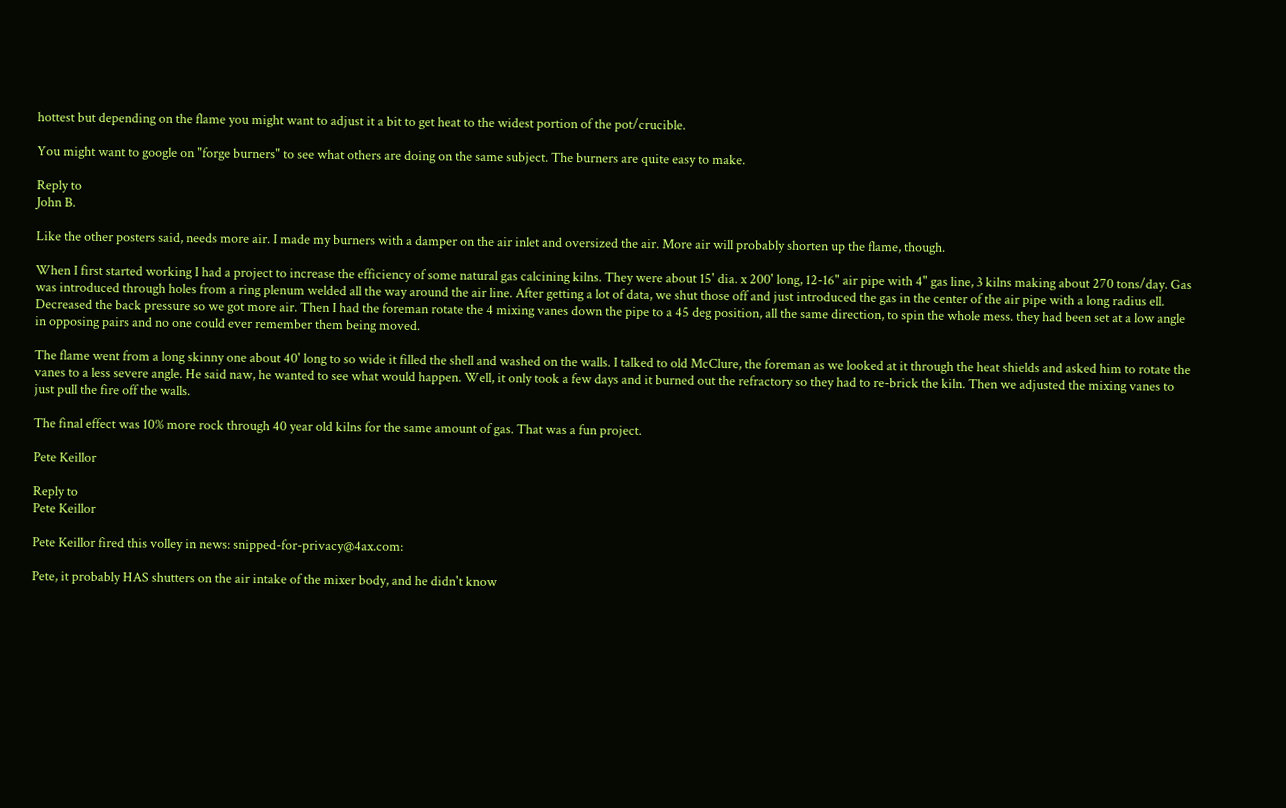hottest but depending on the flame you might want to adjust it a bit to get heat to the widest portion of the pot/crucible.

You might want to google on "forge burners" to see what others are doing on the same subject. The burners are quite easy to make.

Reply to
John B.

Like the other posters said, needs more air. I made my burners with a damper on the air inlet and oversized the air. More air will probably shorten up the flame, though.

When I first started working I had a project to increase the efficiency of some natural gas calcining kilns. They were about 15' dia. x 200' long, 12-16" air pipe with 4" gas line, 3 kilns making about 270 tons/day. Gas was introduced through holes from a ring plenum welded all the way around the air line. After getting a lot of data, we shut those off and just introduced the gas in the center of the air pipe with a long radius ell. Decreased the back pressure so we got more air. Then I had the foreman rotate the 4 mixing vanes down the pipe to a 45 deg position, all the same direction, to spin the whole mess. they had been set at a low angle in opposing pairs and no one could ever remember them being moved.

The flame went from a long skinny one about 40' long to so wide it filled the shell and washed on the walls. I talked to old McClure, the foreman as we looked at it through the heat shields and asked him to rotate the vanes to a less severe angle. He said naw, he wanted to see what would happen. Well, it only took a few days and it burned out the refractory so they had to re-brick the kiln. Then we adjusted the mixing vanes to just pull the fire off the walls.

The final effect was 10% more rock through 40 year old kilns for the same amount of gas. That was a fun project.

Pete Keillor

Reply to
Pete Keillor

Pete Keillor fired this volley in news: snipped-for-privacy@4ax.com:

Pete, it probably HAS shutters on the air intake of the mixer body, and he didn't know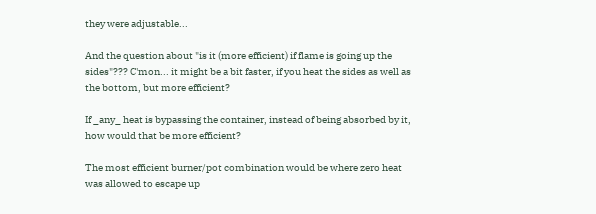they were adjustable...

And the question about "is it (more efficient) if flame is going up the sides"??? C'mon... it might be a bit faster, if you heat the sides as well as the bottom, but more efficient?

If _any_ heat is bypassing the container, instead of being absorbed by it, how would that be more efficient?

The most efficient burner/pot combination would be where zero heat was allowed to escape up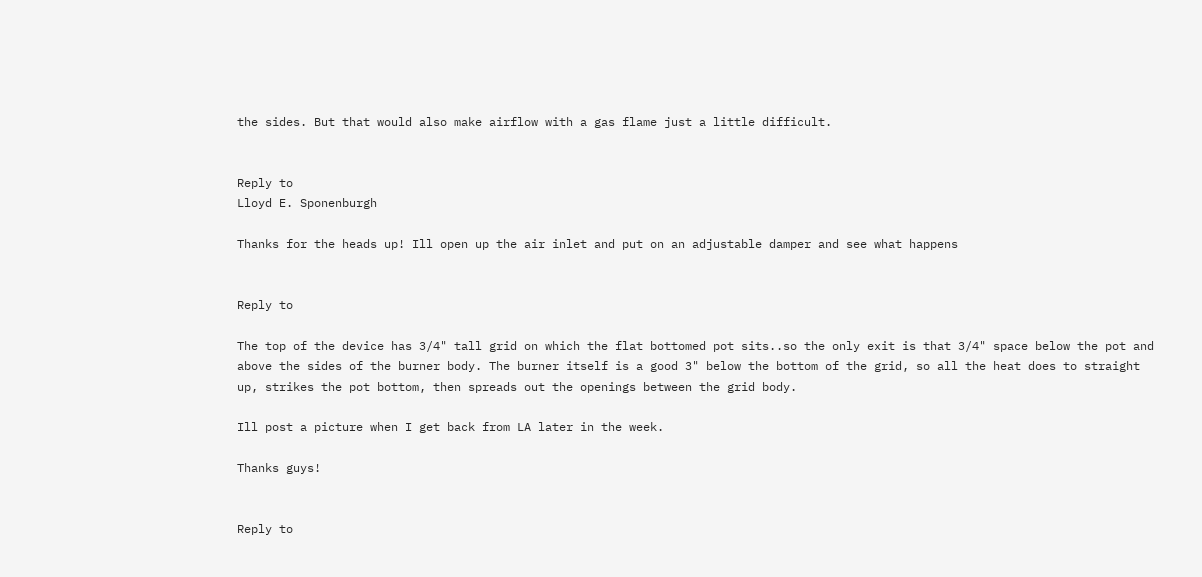the sides. But that would also make airflow with a gas flame just a little difficult.


Reply to
Lloyd E. Sponenburgh

Thanks for the heads up! Ill open up the air inlet and put on an adjustable damper and see what happens


Reply to

The top of the device has 3/4" tall grid on which the flat bottomed pot sits..so the only exit is that 3/4" space below the pot and above the sides of the burner body. The burner itself is a good 3" below the bottom of the grid, so all the heat does to straight up, strikes the pot bottom, then spreads out the openings between the grid body.

Ill post a picture when I get back from LA later in the week.

Thanks guys!


Reply to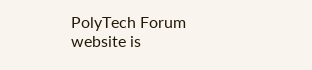PolyTech Forum website is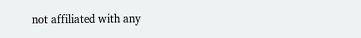not affiliated with any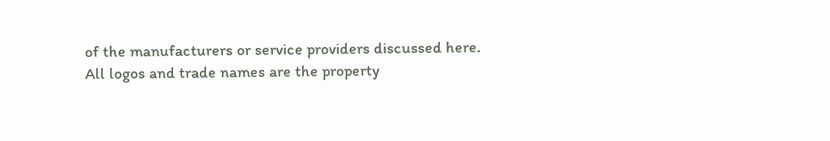of the manufacturers or service providers discussed here. All logos and trade names are the property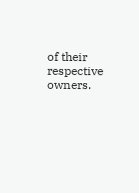of their respective owners.